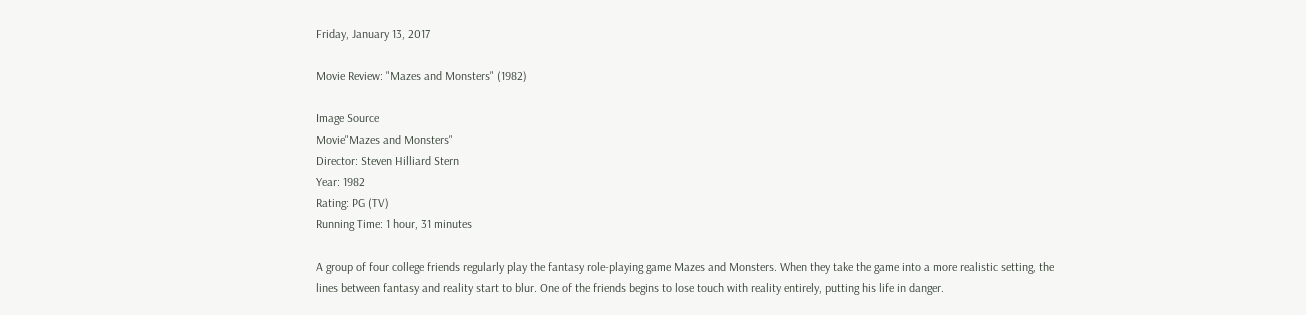Friday, January 13, 2017

Movie Review: "Mazes and Monsters" (1982)

Image Source
Movie"Mazes and Monsters"
Director: Steven Hilliard Stern
Year: 1982
Rating: PG (TV)
Running Time: 1 hour, 31 minutes

A group of four college friends regularly play the fantasy role-playing game Mazes and Monsters. When they take the game into a more realistic setting, the lines between fantasy and reality start to blur. One of the friends begins to lose touch with reality entirely, putting his life in danger.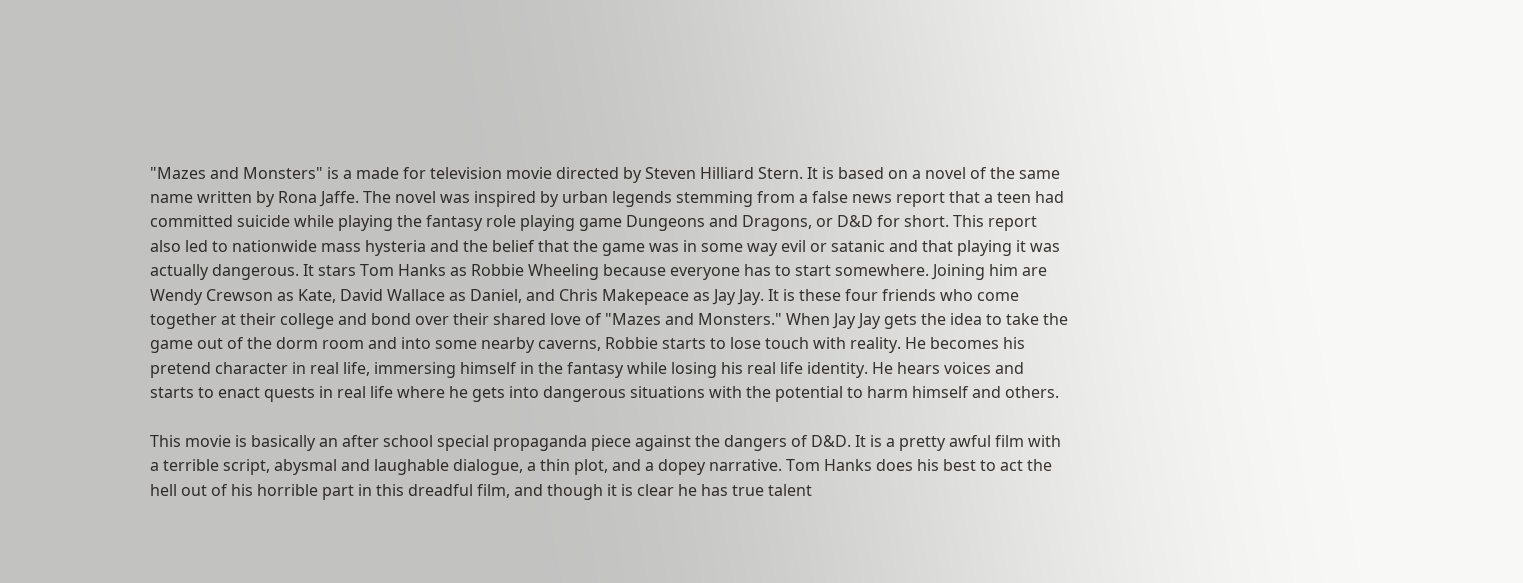"Mazes and Monsters" is a made for television movie directed by Steven Hilliard Stern. It is based on a novel of the same name written by Rona Jaffe. The novel was inspired by urban legends stemming from a false news report that a teen had committed suicide while playing the fantasy role playing game Dungeons and Dragons, or D&D for short. This report also led to nationwide mass hysteria and the belief that the game was in some way evil or satanic and that playing it was actually dangerous. It stars Tom Hanks as Robbie Wheeling because everyone has to start somewhere. Joining him are Wendy Crewson as Kate, David Wallace as Daniel, and Chris Makepeace as Jay Jay. It is these four friends who come together at their college and bond over their shared love of "Mazes and Monsters." When Jay Jay gets the idea to take the game out of the dorm room and into some nearby caverns, Robbie starts to lose touch with reality. He becomes his pretend character in real life, immersing himself in the fantasy while losing his real life identity. He hears voices and starts to enact quests in real life where he gets into dangerous situations with the potential to harm himself and others.

This movie is basically an after school special propaganda piece against the dangers of D&D. It is a pretty awful film with a terrible script, abysmal and laughable dialogue, a thin plot, and a dopey narrative. Tom Hanks does his best to act the hell out of his horrible part in this dreadful film, and though it is clear he has true talent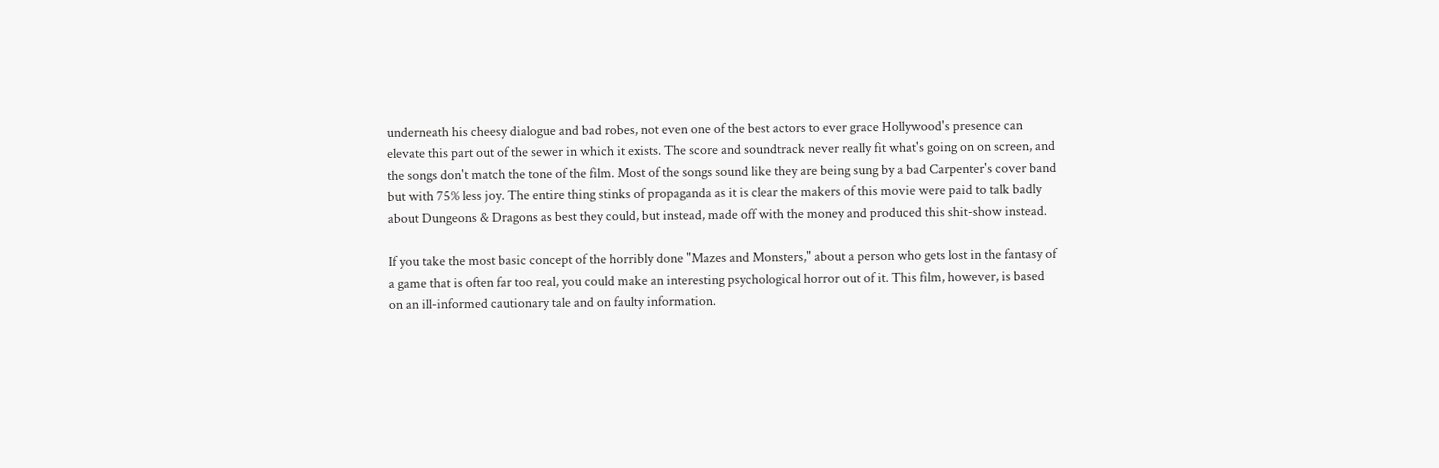underneath his cheesy dialogue and bad robes, not even one of the best actors to ever grace Hollywood's presence can elevate this part out of the sewer in which it exists. The score and soundtrack never really fit what's going on on screen, and the songs don't match the tone of the film. Most of the songs sound like they are being sung by a bad Carpenter's cover band but with 75% less joy. The entire thing stinks of propaganda as it is clear the makers of this movie were paid to talk badly about Dungeons & Dragons as best they could, but instead, made off with the money and produced this shit-show instead.

If you take the most basic concept of the horribly done "Mazes and Monsters," about a person who gets lost in the fantasy of a game that is often far too real, you could make an interesting psychological horror out of it. This film, however, is based on an ill-informed cautionary tale and on faulty information.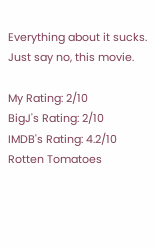Everything about it sucks. Just say no, this movie.

My Rating: 2/10
BigJ's Rating: 2/10
IMDB's Rating: 4.2/10
Rotten Tomatoes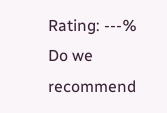Rating: ---%
Do we recommend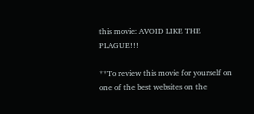this movie: AVOID LIKE THE PLAGUE!!!

**To review this movie for yourself on one of the best websites on the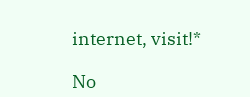internet, visit!*

No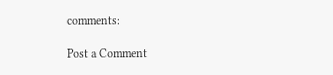comments:

Post a Comment